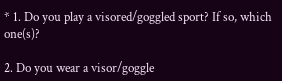* 1. Do you play a visored/goggled sport? If so, which one(s)?

2. Do you wear a visor/goggle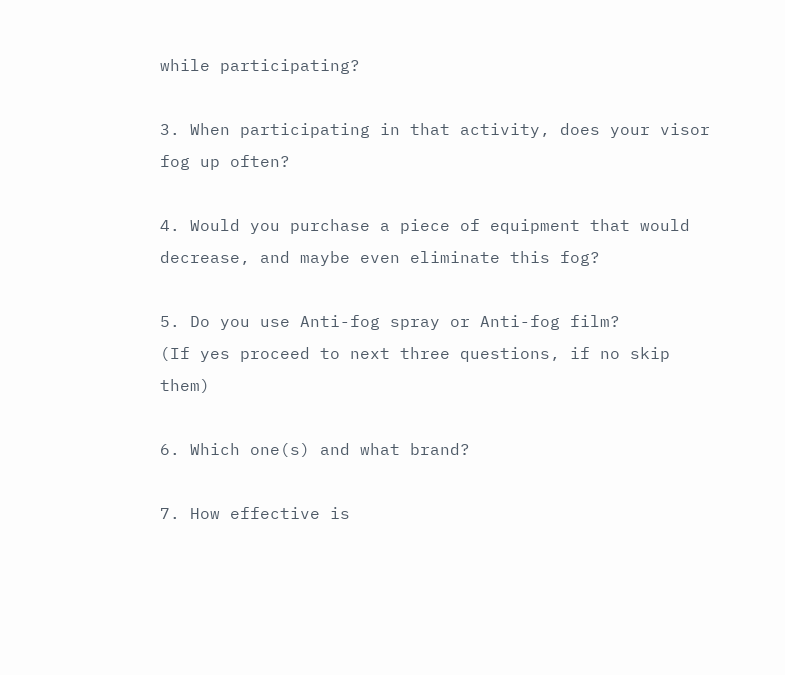while participating?

3. When participating in that activity, does your visor fog up often?

4. Would you purchase a piece of equipment that would decrease, and maybe even eliminate this fog?

5. Do you use Anti-fog spray or Anti-fog film?
(If yes proceed to next three questions, if no skip them)

6. Which one(s) and what brand?

7. How effective is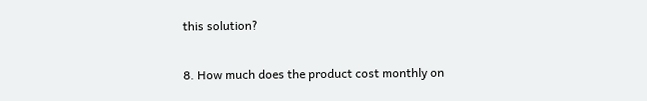this solution?

8. How much does the product cost monthly on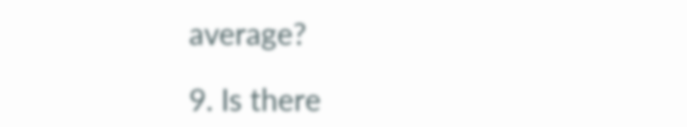average?

9. Is there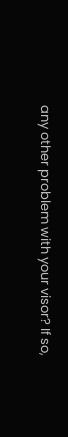any other problem with your visor? If so,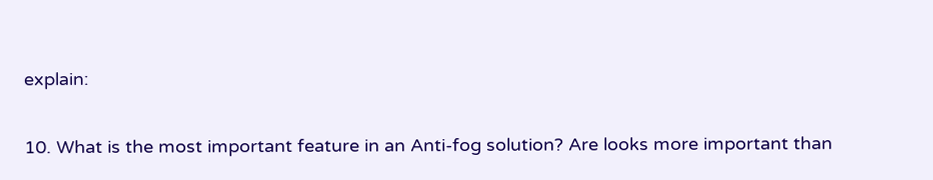explain:

10. What is the most important feature in an Anti-fog solution? Are looks more important than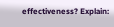effectiveness? Explain: